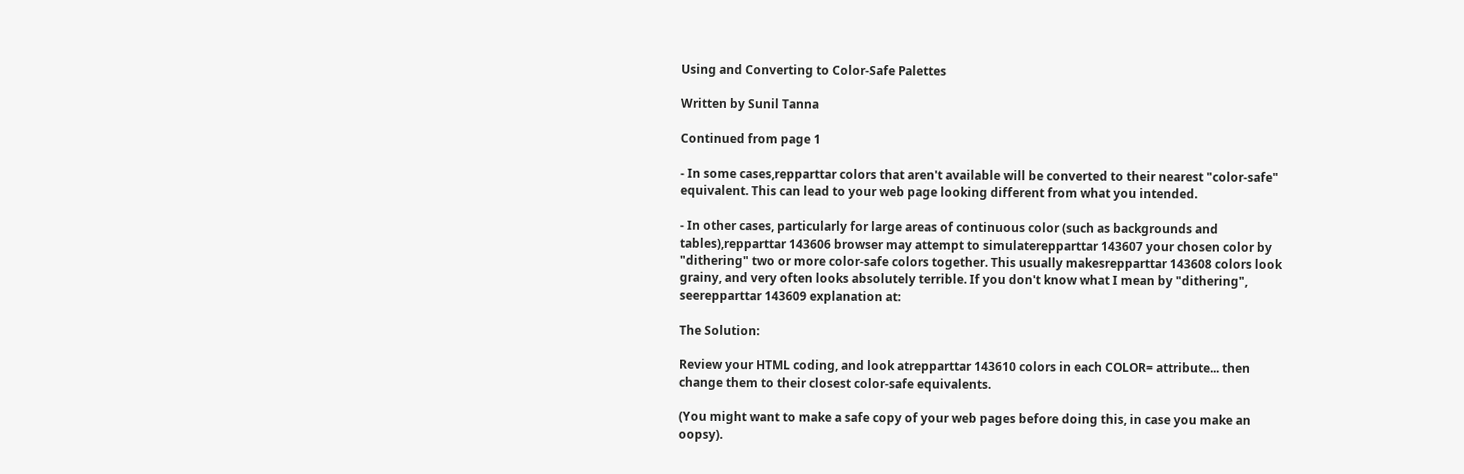Using and Converting to Color-Safe Palettes

Written by Sunil Tanna

Continued from page 1

- In some cases,repparttar colors that aren't available will be converted to their nearest "color-safe" equivalent. This can lead to your web page looking different from what you intended.

- In other cases, particularly for large areas of continuous color (such as backgrounds and tables),repparttar 143606 browser may attempt to simulaterepparttar 143607 your chosen color by "dithering" two or more color-safe colors together. This usually makesrepparttar 143608 colors look grainy, and very often looks absolutely terrible. If you don't know what I mean by "dithering", seerepparttar 143609 explanation at:

The Solution:

Review your HTML coding, and look atrepparttar 143610 colors in each COLOR= attribute... then change them to their closest color-safe equivalents.

(You might want to make a safe copy of your web pages before doing this, in case you make an oopsy).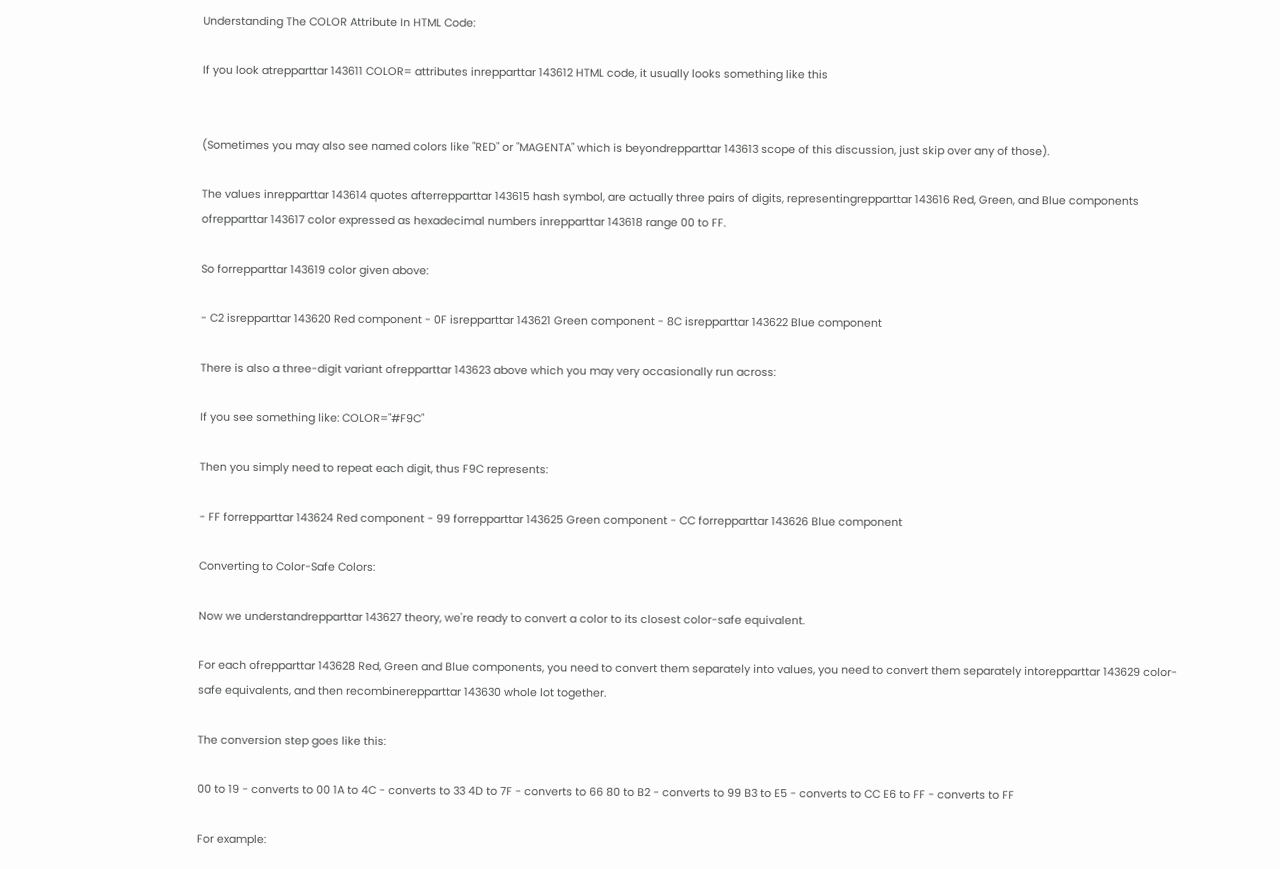Understanding The COLOR Attribute In HTML Code:

If you look atrepparttar 143611 COLOR= attributes inrepparttar 143612 HTML code, it usually looks something like this


(Sometimes you may also see named colors like "RED" or "MAGENTA" which is beyondrepparttar 143613 scope of this discussion, just skip over any of those).

The values inrepparttar 143614 quotes afterrepparttar 143615 hash symbol, are actually three pairs of digits, representingrepparttar 143616 Red, Green, and Blue components ofrepparttar 143617 color expressed as hexadecimal numbers inrepparttar 143618 range 00 to FF.

So forrepparttar 143619 color given above:

- C2 isrepparttar 143620 Red component - 0F isrepparttar 143621 Green component - 8C isrepparttar 143622 Blue component

There is also a three-digit variant ofrepparttar 143623 above which you may very occasionally run across:

If you see something like: COLOR="#F9C"

Then you simply need to repeat each digit, thus F9C represents:

- FF forrepparttar 143624 Red component - 99 forrepparttar 143625 Green component - CC forrepparttar 143626 Blue component

Converting to Color-Safe Colors:

Now we understandrepparttar 143627 theory, we're ready to convert a color to its closest color-safe equivalent.

For each ofrepparttar 143628 Red, Green and Blue components, you need to convert them separately into values, you need to convert them separately intorepparttar 143629 color-safe equivalents, and then recombinerepparttar 143630 whole lot together.

The conversion step goes like this:

00 to 19 - converts to 00 1A to 4C - converts to 33 4D to 7F - converts to 66 80 to B2 - converts to 99 B3 to E5 - converts to CC E6 to FF - converts to FF

For example: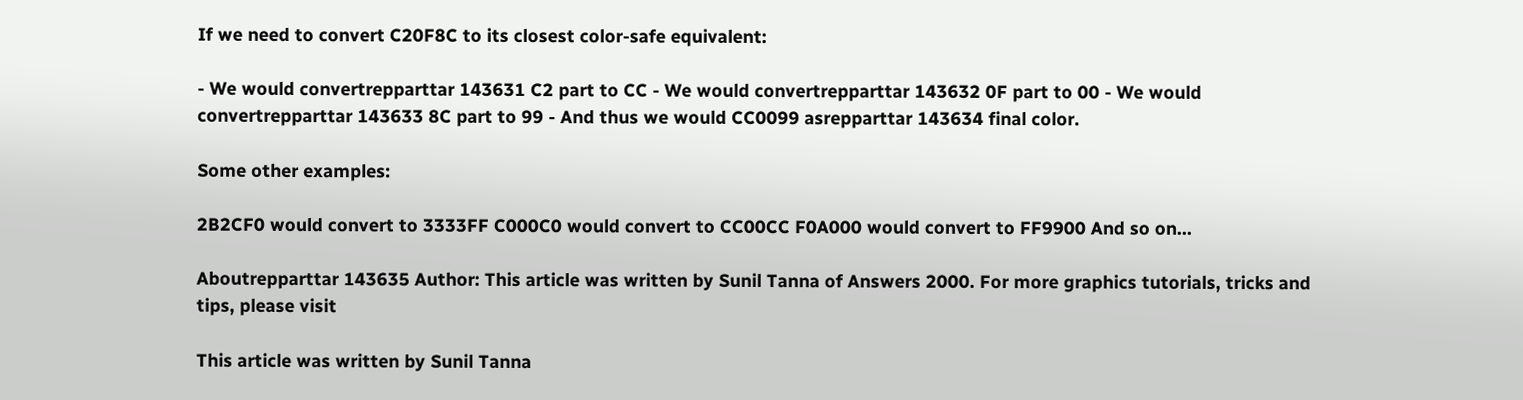If we need to convert C20F8C to its closest color-safe equivalent:

- We would convertrepparttar 143631 C2 part to CC - We would convertrepparttar 143632 0F part to 00 - We would convertrepparttar 143633 8C part to 99 - And thus we would CC0099 asrepparttar 143634 final color.

Some other examples:

2B2CF0 would convert to 3333FF C000C0 would convert to CC00CC F0A000 would convert to FF9900 And so on...

Aboutrepparttar 143635 Author: This article was written by Sunil Tanna of Answers 2000. For more graphics tutorials, tricks and tips, please visit

This article was written by Sunil Tanna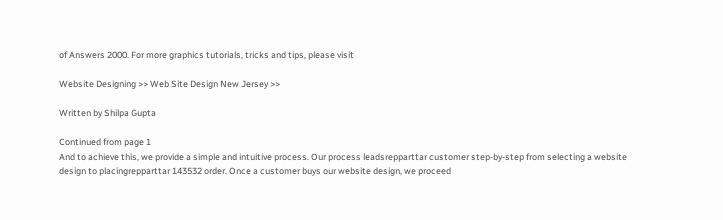of Answers 2000. For more graphics tutorials, tricks and tips, please visit

Website Designing >> Web Site Design New Jersey >>

Written by Shilpa Gupta

Continued from page 1
And to achieve this, we provide a simple and intuitive process. Our process leadsrepparttar customer step-by-step from selecting a website design to placingrepparttar 143532 order. Once a customer buys our website design, we proceed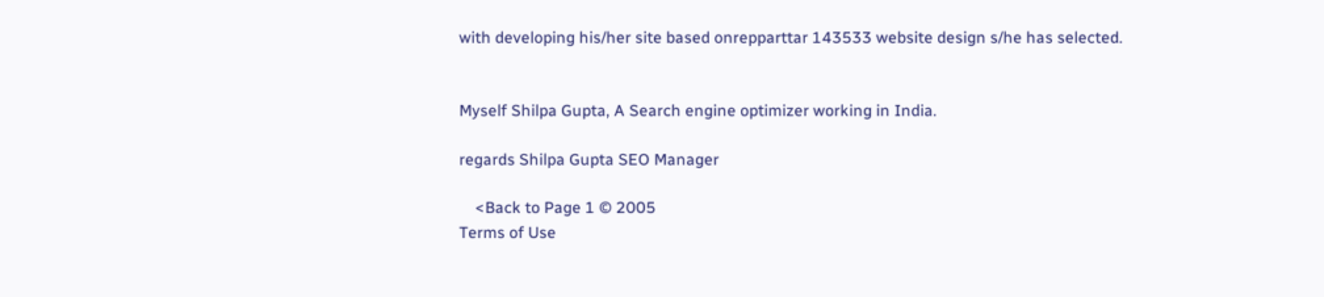with developing his/her site based onrepparttar 143533 website design s/he has selected.


Myself Shilpa Gupta, A Search engine optimizer working in India.

regards Shilpa Gupta SEO Manager

    <Back to Page 1 © 2005
Terms of Use